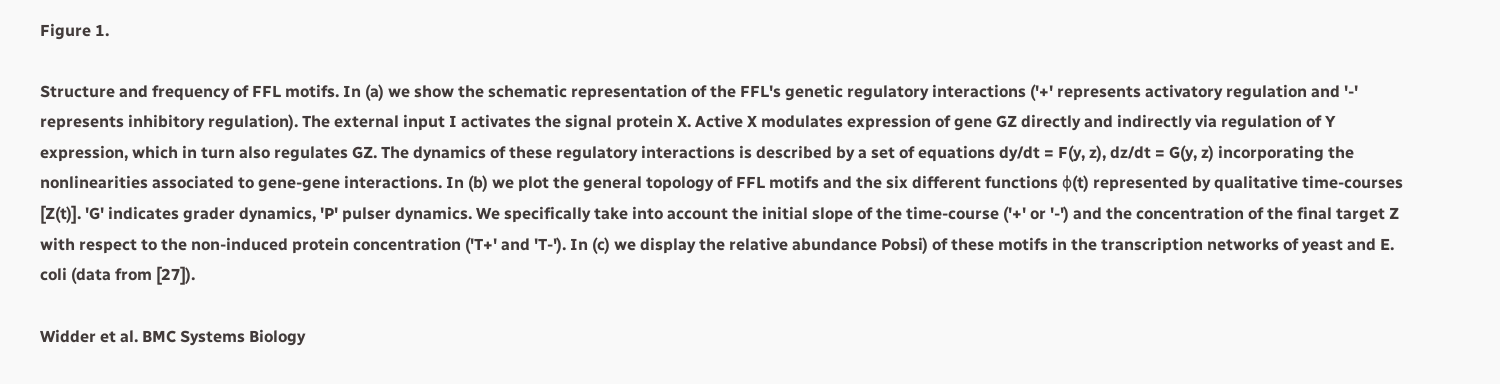Figure 1.

Structure and frequency of FFL motifs. In (a) we show the schematic representation of the FFL's genetic regulatory interactions ('+' represents activatory regulation and '-' represents inhibitory regulation). The external input I activates the signal protein X. Active X modulates expression of gene GZ directly and indirectly via regulation of Y expression, which in turn also regulates GZ. The dynamics of these regulatory interactions is described by a set of equations dy/dt = F(y, z), dz/dt = G(y, z) incorporating the nonlinearities associated to gene-gene interactions. In (b) we plot the general topology of FFL motifs and the six different functions ϕ(t) represented by qualitative time-courses [Z(t)]. 'G' indicates grader dynamics, 'P' pulser dynamics. We specifically take into account the initial slope of the time-course ('+' or '-') and the concentration of the final target Z with respect to the non-induced protein concentration ('T+' and 'T-'). In (c) we display the relative abundance Pobsi) of these motifs in the transcription networks of yeast and E. coli (data from [27]).

Widder et al. BMC Systems Biology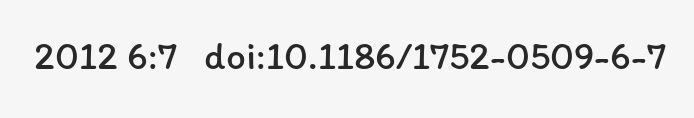2012 6:7   doi:10.1186/1752-0509-6-7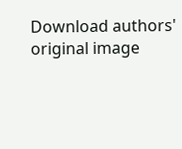Download authors' original image